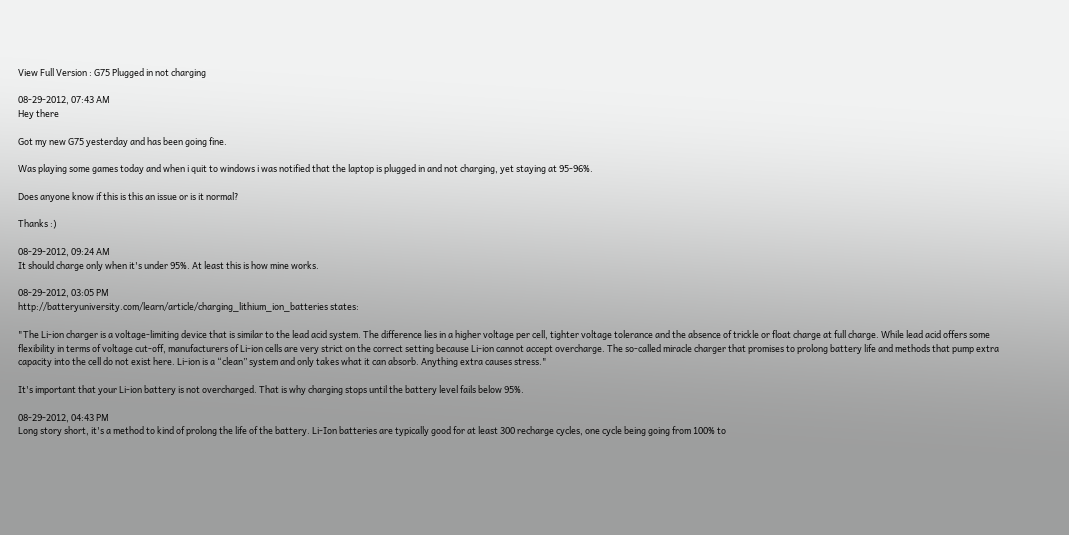View Full Version : G75 Plugged in not charging

08-29-2012, 07:43 AM
Hey there

Got my new G75 yesterday and has been going fine.

Was playing some games today and when i quit to windows i was notified that the laptop is plugged in and not charging, yet staying at 95-96%.

Does anyone know if this is this an issue or is it normal?

Thanks :)

08-29-2012, 09:24 AM
It should charge only when it's under 95%. At least this is how mine works.

08-29-2012, 03:05 PM
http://batteryuniversity.com/learn/article/charging_lithium_ion_batteries states:

"The Li‑ion charger is a voltage-limiting device that is similar to the lead acid system. The difference lies in a higher voltage per cell, tighter voltage tolerance and the absence of trickle or float charge at full charge. While lead acid offers some flexibility in terms of voltage cut‑off, manufacturers of Li‑ion cells are very strict on the correct setting because Li-ion cannot accept overcharge. The so-called miracle charger that promises to prolong battery life and methods that pump extra capacity into the cell do not exist here. Li-ion is a “clean” system and only takes what it can absorb. Anything extra causes stress."

It's important that your Li-ion battery is not overcharged. That is why charging stops until the battery level fails below 95%.

08-29-2012, 04:43 PM
Long story short, it's a method to kind of prolong the life of the battery. Li-Ion batteries are typically good for at least 300 recharge cycles, one cycle being going from 100% to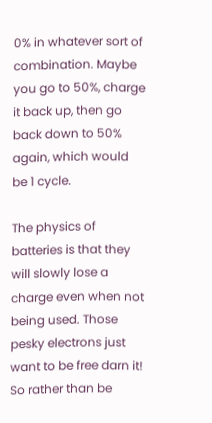0% in whatever sort of combination. Maybe you go to 50%, charge it back up, then go back down to 50% again, which would be 1 cycle.

The physics of batteries is that they will slowly lose a charge even when not being used. Those pesky electrons just want to be free darn it! So rather than be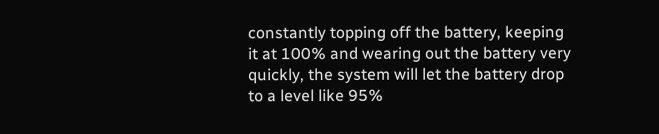constantly topping off the battery, keeping it at 100% and wearing out the battery very quickly, the system will let the battery drop to a level like 95%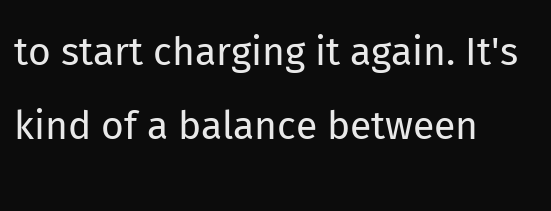to start charging it again. It's kind of a balance between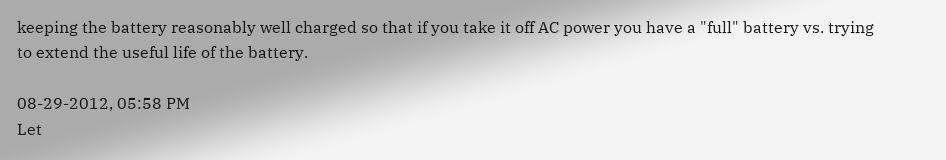keeping the battery reasonably well charged so that if you take it off AC power you have a "full" battery vs. trying to extend the useful life of the battery.

08-29-2012, 05:58 PM
Let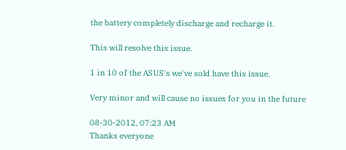the battery completely discharge and recharge it.

This will resolve this issue.

1 in 10 of the ASUS's we've sold have this issue.

Very minor and will cause no issues for you in the future

08-30-2012, 07:23 AM
Thanks everyone